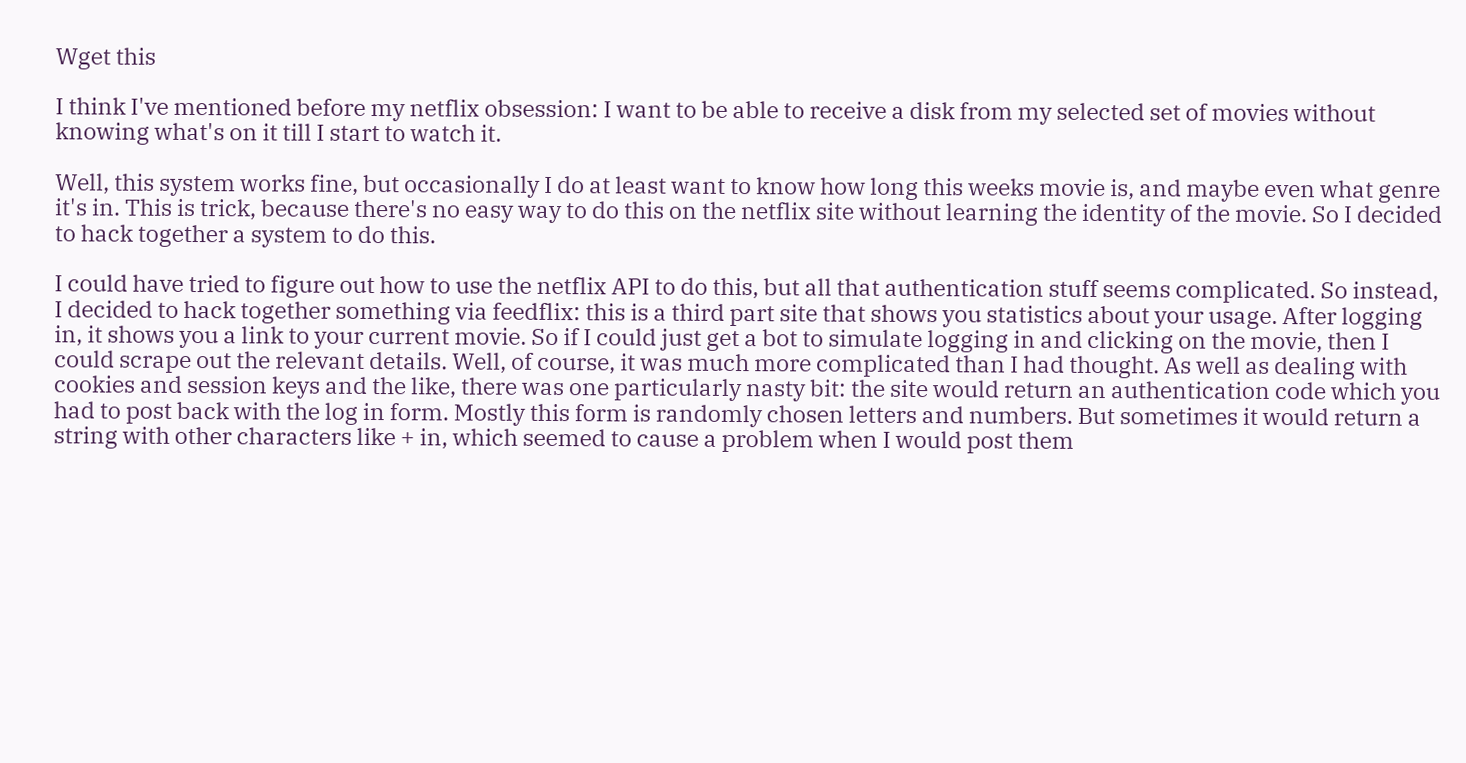Wget this

I think I've mentioned before my netflix obsession: I want to be able to receive a disk from my selected set of movies without knowing what's on it till I start to watch it.

Well, this system works fine, but occasionally I do at least want to know how long this weeks movie is, and maybe even what genre it's in. This is trick, because there's no easy way to do this on the netflix site without learning the identity of the movie. So I decided to hack together a system to do this.

I could have tried to figure out how to use the netflix API to do this, but all that authentication stuff seems complicated. So instead, I decided to hack together something via feedflix: this is a third part site that shows you statistics about your usage. After logging in, it shows you a link to your current movie. So if I could just get a bot to simulate logging in and clicking on the movie, then I could scrape out the relevant details. Well, of course, it was much more complicated than I had thought. As well as dealing with cookies and session keys and the like, there was one particularly nasty bit: the site would return an authentication code which you had to post back with the log in form. Mostly this form is randomly chosen letters and numbers. But sometimes it would return a string with other characters like + in, which seemed to cause a problem when I would post them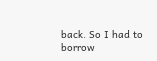back. So I had to borrow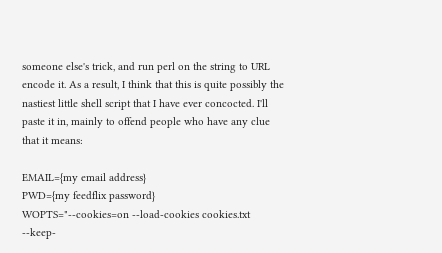someone else's trick, and run perl on the string to URL encode it. As a result, I think that this is quite possibly the nastiest little shell script that I have ever concocted. I'll paste it in, mainly to offend people who have any clue that it means:

EMAIL={my email address}
PWD={my feedflix password}
WOPTS="--cookies=on --load-cookies cookies.txt --keep-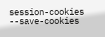session-cookies --save-cookies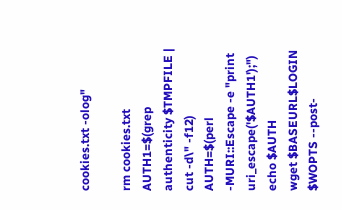cookies.txt -olog"

rm cookies.txt
AUTH1=$(grep authenticity $TMPFILE | cut -d\" -f12)
AUTH=$(perl -MURI::Escape -e "print uri_escape('$AUTH1');")
echo $AUTH
wget $BASEURL$LOGIN $WOPTS --post-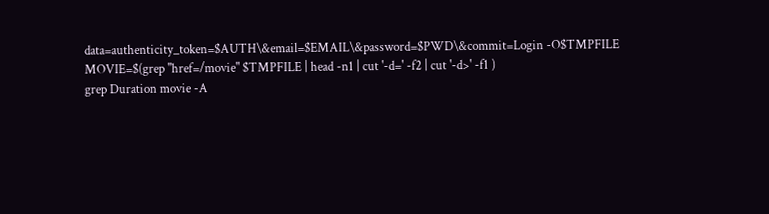data=authenticity_token=$AUTH\&email=$EMAIL\&password=$PWD\&commit=Login -O$TMPFILE
MOVIE=$(grep "href=/movie" $TMPFILE | head -n1 | cut '-d=' -f2 | cut '-d>' -f1 )
grep Duration movie -A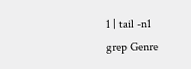1 | tail -n1
grep Genre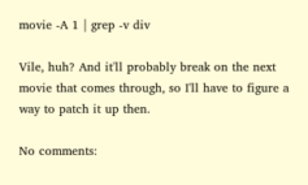movie -A 1 | grep -v div

Vile, huh? And it'll probably break on the next movie that comes through, so I'll have to figure a way to patch it up then.

No comments: